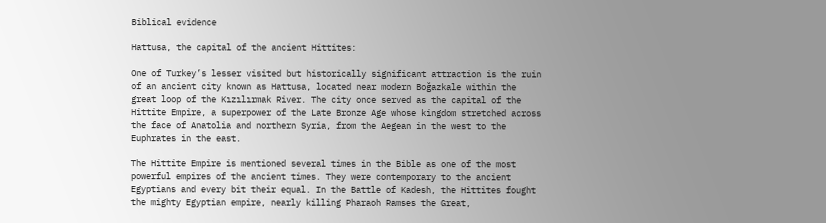Biblical evidence

Hattusa, the capital of the ancient Hittites:

One of Turkey’s lesser visited but historically significant attraction is the ruin of an ancient city known as Hattusa, located near modern Boğazkale within the great loop of the Kızılırmak River. The city once served as the capital of the Hittite Empire, a superpower of the Late Bronze Age whose kingdom stretched across the face of Anatolia and northern Syria, from the Aegean in the west to the Euphrates in the east.

The Hittite Empire is mentioned several times in the Bible as one of the most powerful empires of the ancient times. They were contemporary to the ancient Egyptians and every bit their equal. In the Battle of Kadesh, the Hittites fought the mighty Egyptian empire, nearly killing Pharaoh Ramses the Great,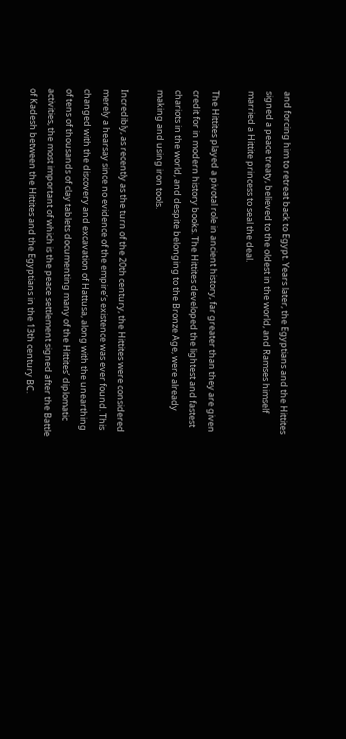and forcing him to retreat back to Egypt. Years later, the Egyptians and the Hittites signed a peace treaty, believed to the oldest in the world, and Ramses himself married a Hittite princess to seal the deal.

The Hittites played a pivotal role in ancient history, far greater than they are given credit for in modern history books. The Hittites developed the lightest and fastest chariots in the world, and despite belonging to the Bronze Age, were already making and using iron tools.

Incredibly, as recently as the turn of the 20th century, the Hittites were considered merely a hearsay since no evidence of the empire’s existence was ever found. This changed with the discovery and excavation of Hattusa, along with the unearthing of tens of thousands of clay tablets documenting many of the Hittites’ diplomatic activities, the most important of which is the peace settlement signed after the Battle of Kadesh between the Hittites and the Egyptians in the 13th century BC.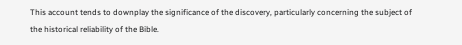This account tends to downplay the significance of the discovery, particularly concerning the subject of the historical reliability of the Bible.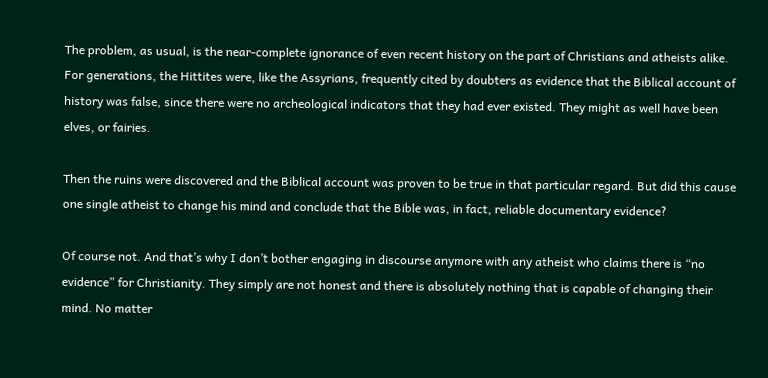The problem, as usual, is the near-complete ignorance of even recent history on the part of Christians and atheists alike. For generations, the Hittites were, like the Assyrians, frequently cited by doubters as evidence that the Biblical account of history was false, since there were no archeological indicators that they had ever existed. They might as well have been elves, or fairies.

Then the ruins were discovered and the Biblical account was proven to be true in that particular regard. But did this cause one single atheist to change his mind and conclude that the Bible was, in fact, reliable documentary evidence?

Of course not. And that’s why I don’t bother engaging in discourse anymore with any atheist who claims there is “no evidence” for Christianity. They simply are not honest and there is absolutely nothing that is capable of changing their mind. No matter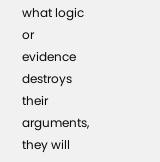what logic or evidence destroys their arguments, they will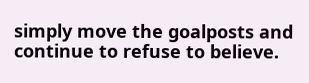simply move the goalposts and continue to refuse to believe.